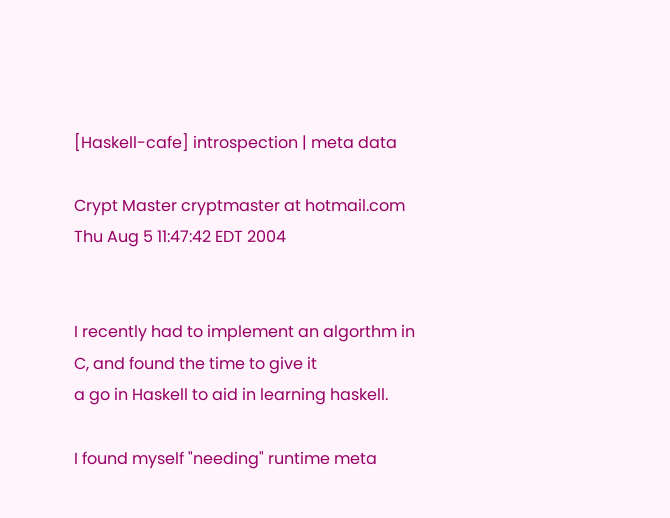[Haskell-cafe] introspection | meta data

Crypt Master cryptmaster at hotmail.com
Thu Aug 5 11:47:42 EDT 2004


I recently had to implement an algorthm in C, and found the time to give it
a go in Haskell to aid in learning haskell.

I found myself "needing" runtime meta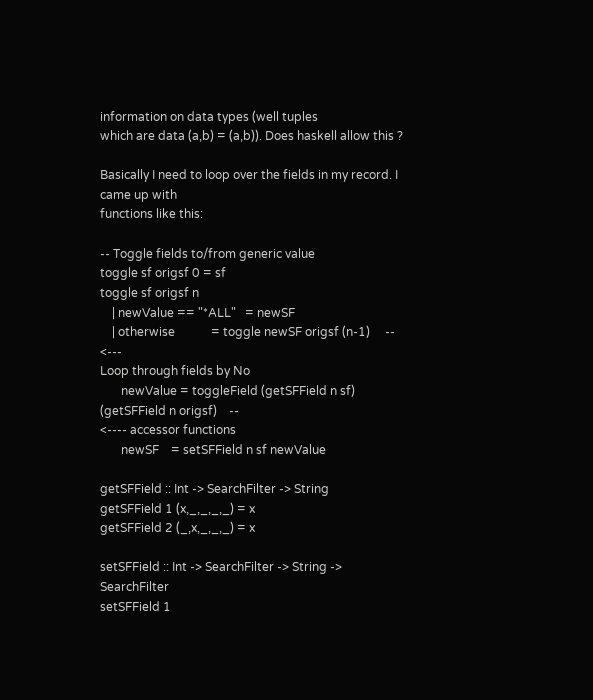information on data types (well tuples
which are data (a,b) = (a,b)). Does haskell allow this ?

Basically I need to loop over the fields in my record. I came up with
functions like this:

-- Toggle fields to/from generic value
toggle sf origsf 0 = sf
toggle sf origsf n
    | newValue == "*ALL"   = newSF
    | otherwise            = toggle newSF origsf (n-1)     -- <---
Loop through fields by No
       newValue = toggleField (getSFField n sf) (getSFField n origsf)    --
<---- accessor functions
       newSF    = setSFField n sf newValue

getSFField :: Int -> SearchFilter -> String
getSFField 1 (x,_,_,_,_) = x
getSFField 2 (_,x,_,_,_) = x

setSFField :: Int -> SearchFilter -> String -> SearchFilter
setSFField 1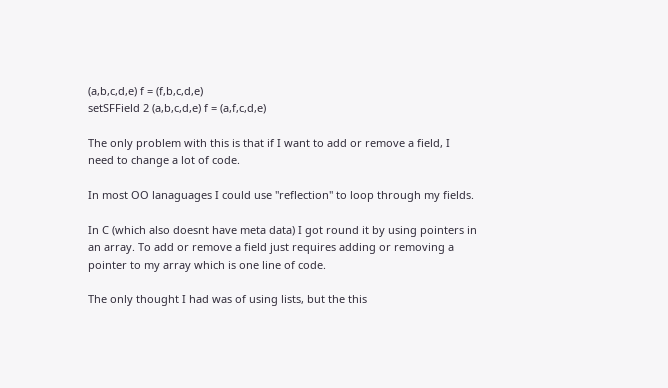(a,b,c,d,e) f = (f,b,c,d,e)
setSFField 2 (a,b,c,d,e) f = (a,f,c,d,e)

The only problem with this is that if I want to add or remove a field, I
need to change a lot of code.

In most OO lanaguages I could use "reflection" to loop through my fields.

In C (which also doesnt have meta data) I got round it by using pointers in
an array. To add or remove a field just requires adding or removing a
pointer to my array which is one line of code.

The only thought I had was of using lists, but the this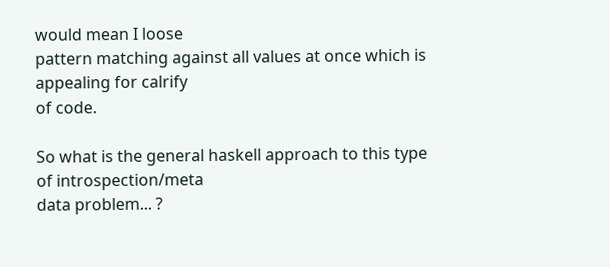would mean I loose
pattern matching against all values at once which is appealing for calrify
of code.

So what is the general haskell approach to this type of introspection/meta
data problem... ?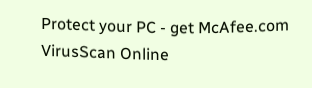Protect your PC - get McAfee.com VirusScan Online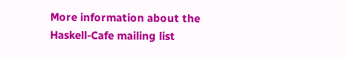More information about the Haskell-Cafe mailing list